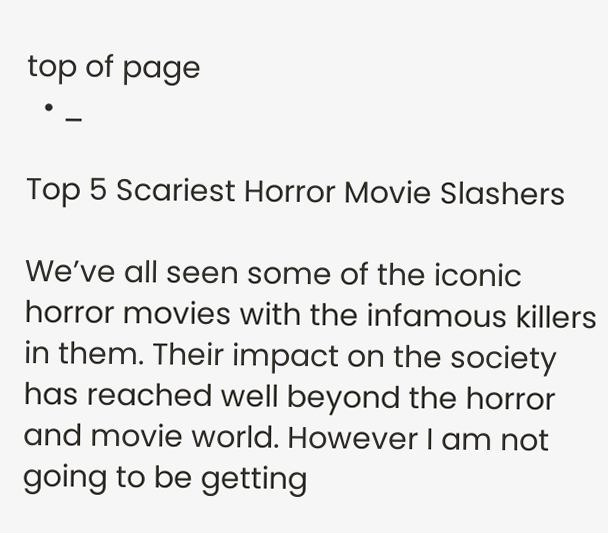top of page
  • _

Top 5 Scariest Horror Movie Slashers

We’ve all seen some of the iconic horror movies with the infamous killers in them. Their impact on the society has reached well beyond the horror and movie world. However I am not going to be getting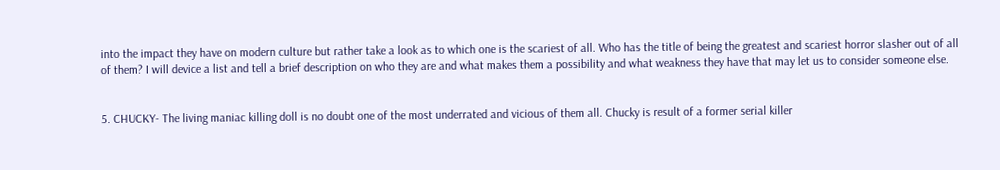into the impact they have on modern culture but rather take a look as to which one is the scariest of all. Who has the title of being the greatest and scariest horror slasher out of all of them? I will device a list and tell a brief description on who they are and what makes them a possibility and what weakness they have that may let us to consider someone else.


5. CHUCKY- The living maniac killing doll is no doubt one of the most underrated and vicious of them all. Chucky is result of a former serial killer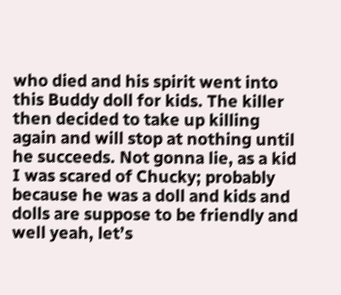who died and his spirit went into this Buddy doll for kids. The killer then decided to take up killing again and will stop at nothing until he succeeds. Not gonna lie, as a kid I was scared of Chucky; probably because he was a doll and kids and dolls are suppose to be friendly and well yeah, let’s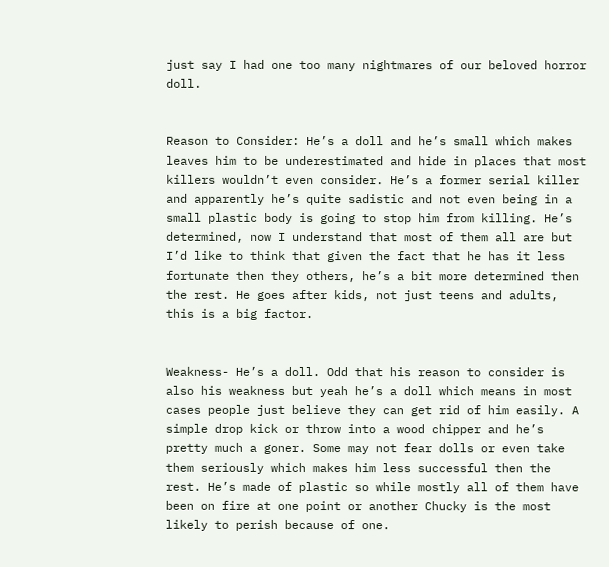just say I had one too many nightmares of our beloved horror doll.


Reason to Consider: He’s a doll and he’s small which makes leaves him to be underestimated and hide in places that most killers wouldn’t even consider. He’s a former serial killer and apparently he’s quite sadistic and not even being in a small plastic body is going to stop him from killing. He’s determined, now I understand that most of them all are but I’d like to think that given the fact that he has it less fortunate then they others, he’s a bit more determined then the rest. He goes after kids, not just teens and adults, this is a big factor.


Weakness- He’s a doll. Odd that his reason to consider is also his weakness but yeah he’s a doll which means in most cases people just believe they can get rid of him easily. A simple drop kick or throw into a wood chipper and he’s pretty much a goner. Some may not fear dolls or even take them seriously which makes him less successful then the rest. He’s made of plastic so while mostly all of them have been on fire at one point or another Chucky is the most likely to perish because of one.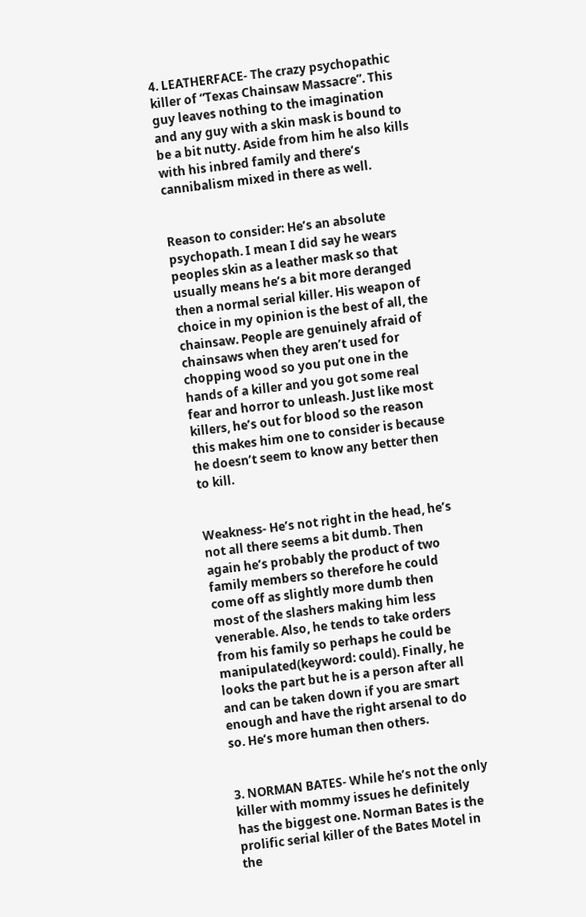4. LEATHERFACE- The crazy psychopathic killer of “Texas Chainsaw Massacre”. This guy leaves nothing to the imagination and any guy with a skin mask is bound to be a bit nutty. Aside from him he also kills with his inbred family and there’s cannibalism mixed in there as well.


Reason to consider: He’s an absolute psychopath. I mean I did say he wears peoples skin as a leather mask so that usually means he’s a bit more deranged then a normal serial killer. His weapon of choice in my opinion is the best of all, the chainsaw. People are genuinely afraid of chainsaws when they aren’t used for chopping wood so you put one in the hands of a killer and you got some real fear and horror to unleash. Just like most killers, he’s out for blood so the reason this makes him one to consider is because he doesn’t seem to know any better then to kill.


Weakness- He’s not right in the head, he’s not all there seems a bit dumb. Then again he’s probably the product of two family members so therefore he could come off as slightly more dumb then most of the slashers making him less venerable. Also, he tends to take orders from his family so perhaps he could be manipulated(keyword: could). Finally, he looks the part but he is a person after all and can be taken down if you are smart enough and have the right arsenal to do so. He’s more human then others.


3. NORMAN BATES- While he’s not the only killer with mommy issues he definitely has the biggest one. Norman Bates is the prolific serial killer of the Bates Motel in the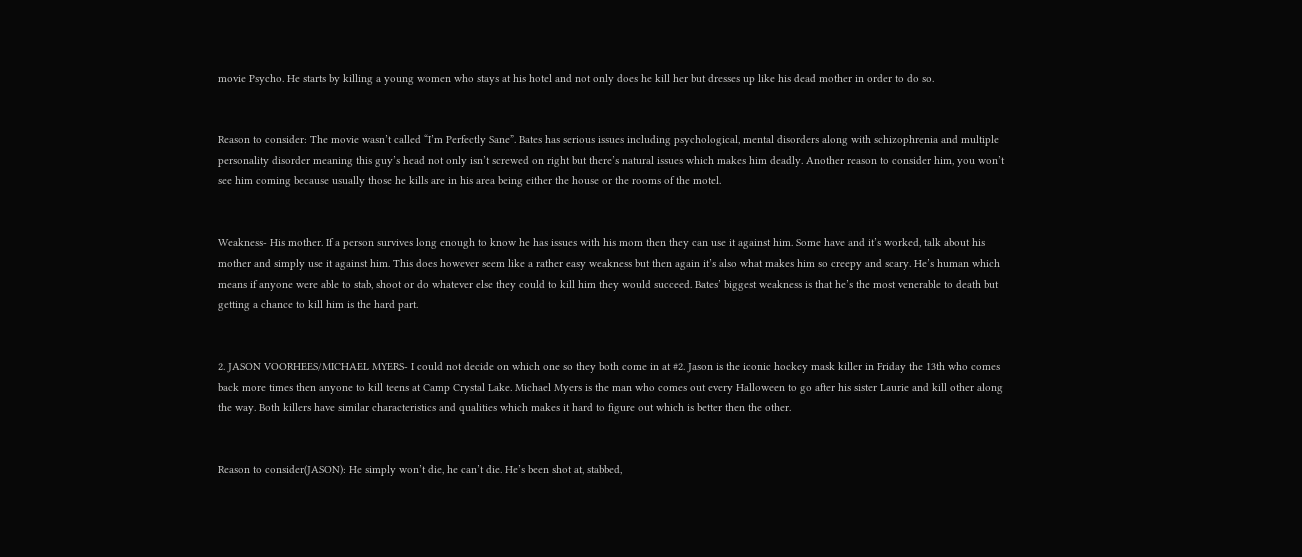movie Psycho. He starts by killing a young women who stays at his hotel and not only does he kill her but dresses up like his dead mother in order to do so.


Reason to consider: The movie wasn’t called “I’m Perfectly Sane”. Bates has serious issues including psychological, mental disorders along with schizophrenia and multiple personality disorder meaning this guy’s head not only isn’t screwed on right but there’s natural issues which makes him deadly. Another reason to consider him, you won’t see him coming because usually those he kills are in his area being either the house or the rooms of the motel.


Weakness- His mother. If a person survives long enough to know he has issues with his mom then they can use it against him. Some have and it’s worked, talk about his mother and simply use it against him. This does however seem like a rather easy weakness but then again it’s also what makes him so creepy and scary. He’s human which means if anyone were able to stab, shoot or do whatever else they could to kill him they would succeed. Bates’ biggest weakness is that he’s the most venerable to death but getting a chance to kill him is the hard part.


2. JASON VOORHEES/MICHAEL MYERS- I could not decide on which one so they both come in at #2. Jason is the iconic hockey mask killer in Friday the 13th who comes back more times then anyone to kill teens at Camp Crystal Lake. Michael Myers is the man who comes out every Halloween to go after his sister Laurie and kill other along the way. Both killers have similar characteristics and qualities which makes it hard to figure out which is better then the other.


Reason to consider(JASON): He simply won’t die, he can’t die. He’s been shot at, stabbed,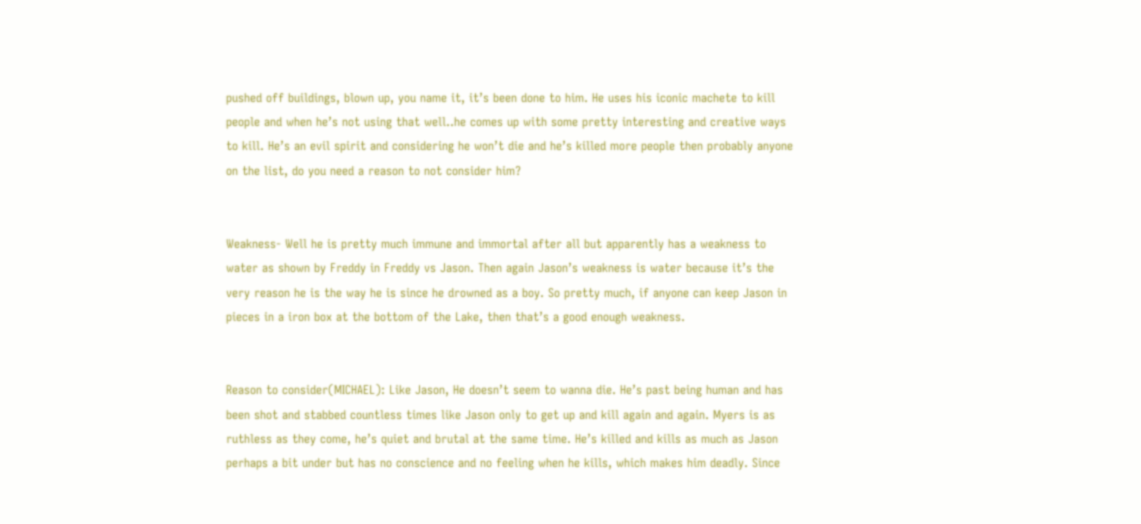pushed off buildings, blown up, you name it, it’s been done to him. He uses his iconic machete to kill people and when he’s not using that well..he comes up with some pretty interesting and creative ways to kill. He’s an evil spirit and considering he won’t die and he’s killed more people then probably anyone on the list, do you need a reason to not consider him?


Weakness- Well he is pretty much immune and immortal after all but apparently has a weakness to water as shown by Freddy in Freddy vs Jason. Then again Jason’s weakness is water because it’s the very reason he is the way he is since he drowned as a boy. So pretty much, if anyone can keep Jason in pieces in a iron box at the bottom of the Lake, then that’s a good enough weakness.


Reason to consider(MICHAEL): Like Jason, He doesn’t seem to wanna die. He’s past being human and has been shot and stabbed countless times like Jason only to get up and kill again and again. Myers is as ruthless as they come, he’s quiet and brutal at the same time. He’s killed and kills as much as Jason perhaps a bit under but has no conscience and no feeling when he kills, which makes him deadly. Since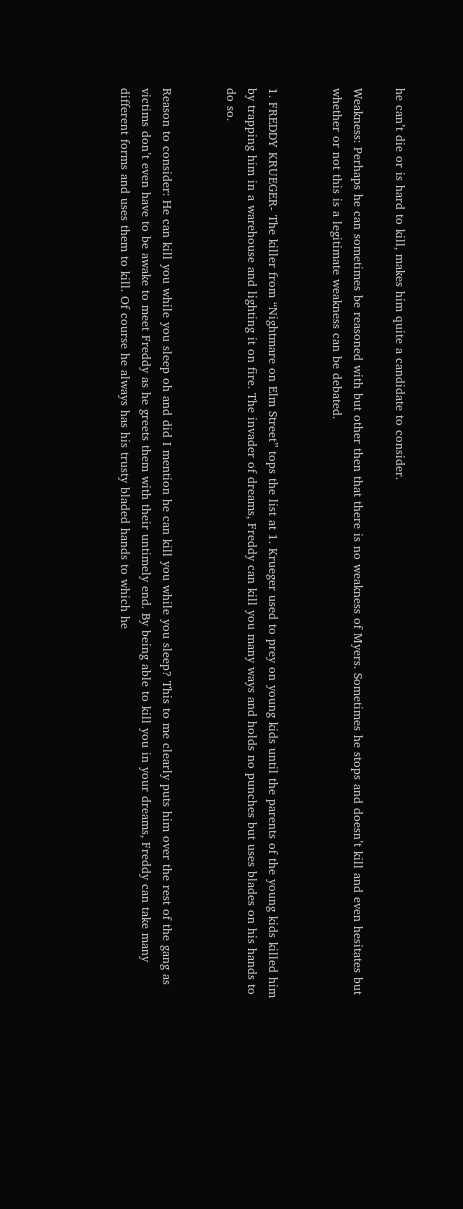he can’t die or is hard to kill, makes him quite a candidate to consider.

Weakness: Perhaps he can sometimes be reasoned with but other then that there is no weakness of Myers. Sometimes he stops and doesn’t kill and even hesitates but whether or not this is a legitimate weakness can be debated.


1. FREDDY KRUEGER- The killer from “Nightmare on Elm Street” tops the list at 1. Krueger used to prey on young kids until the parents of the young kids killed him by trapping him in a warehouse and lighting it on fire. The invader of dreams, Freddy can kill you many ways and holds no punches but uses blades on his hands to do so.


Reason to consider: He can kill you while you sleep oh and did I mention he can kill you while you sleep? This to me clearly puts him over the rest of the gang as victims don’t even have to be awake to meet Freddy as he greets them with their untimely end. By being able to kill you in your dreams, Freddy can take many different forms and uses them to kill. Of course he always has his trusty bladed hands to which he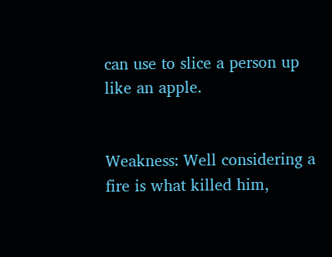can use to slice a person up like an apple.


Weakness: Well considering a fire is what killed him,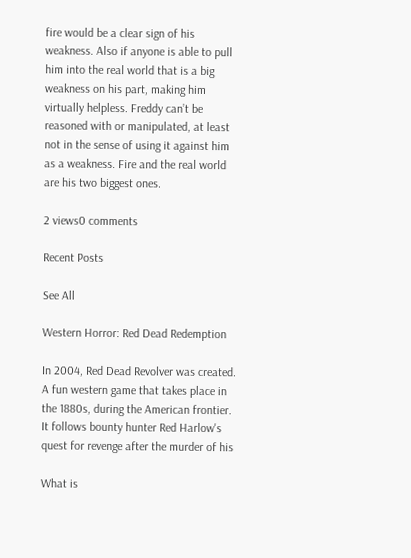fire would be a clear sign of his weakness. Also if anyone is able to pull him into the real world that is a big weakness on his part, making him virtually helpless. Freddy can’t be reasoned with or manipulated, at least not in the sense of using it against him as a weakness. Fire and the real world are his two biggest ones.

2 views0 comments

Recent Posts

See All

Western Horror: Red Dead Redemption

In 2004, Red Dead Revolver was created. A fun western game that takes place in the 1880s, during the American frontier. It follows bounty hunter Red Harlow's quest for revenge after the murder of his

What is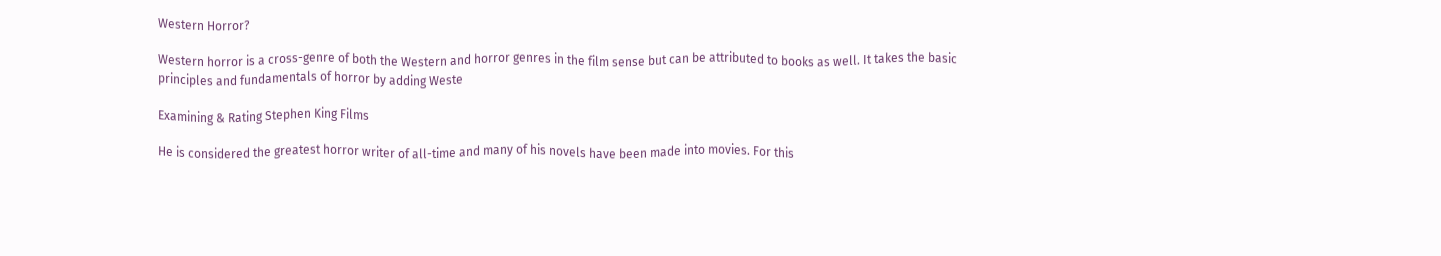Western Horror?

Western horror is a cross-genre of both the Western and horror genres in the film sense but can be attributed to books as well. It takes the basic principles and fundamentals of horror by adding Weste

Examining & Rating Stephen King Films

He is considered the greatest horror writer of all-time and many of his novels have been made into movies. For this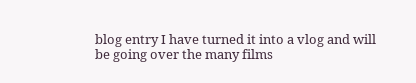blog entry I have turned it into a vlog and will be going over the many films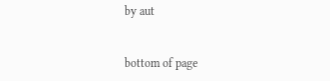by aut


bottom of page